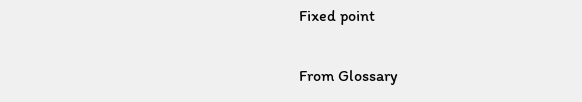Fixed point

From Glossary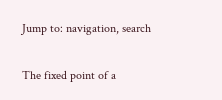Jump to: navigation, search

The fixed point of a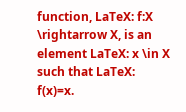function, LaTeX: f:X \rightarrow X, is an element LaTeX: x \in X such that LaTeX: f(x)=x.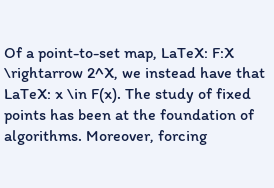Of a point-to-set map, LaTeX: F:X \rightarrow 2^X, we instead have that LaTeX: x \in F(x). The study of fixed points has been at the foundation of algorithms. Moreover, forcing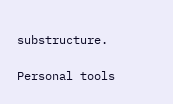substructure.

Personal tools